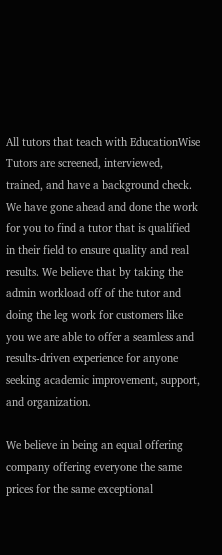All tutors that teach with EducationWise Tutors are screened, interviewed, trained, and have a background check. We have gone ahead and done the work for you to find a tutor that is qualified in their field to ensure quality and real results. We believe that by taking the admin workload off of the tutor and doing the leg work for customers like you we are able to offer a seamless and results-driven experience for anyone seeking academic improvement, support, and organization.

We believe in being an equal offering company offering everyone the same prices for the same exceptional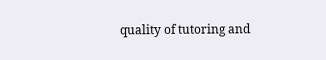quality of tutoring and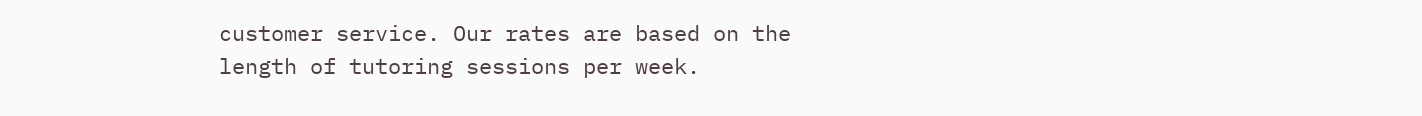customer service. Our rates are based on the length of tutoring sessions per week.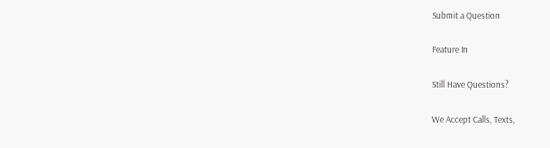Submit a Question

Feature In

Still Have Questions?

We Accept Calls, Texts,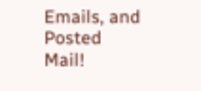Emails, and Posted Mail!